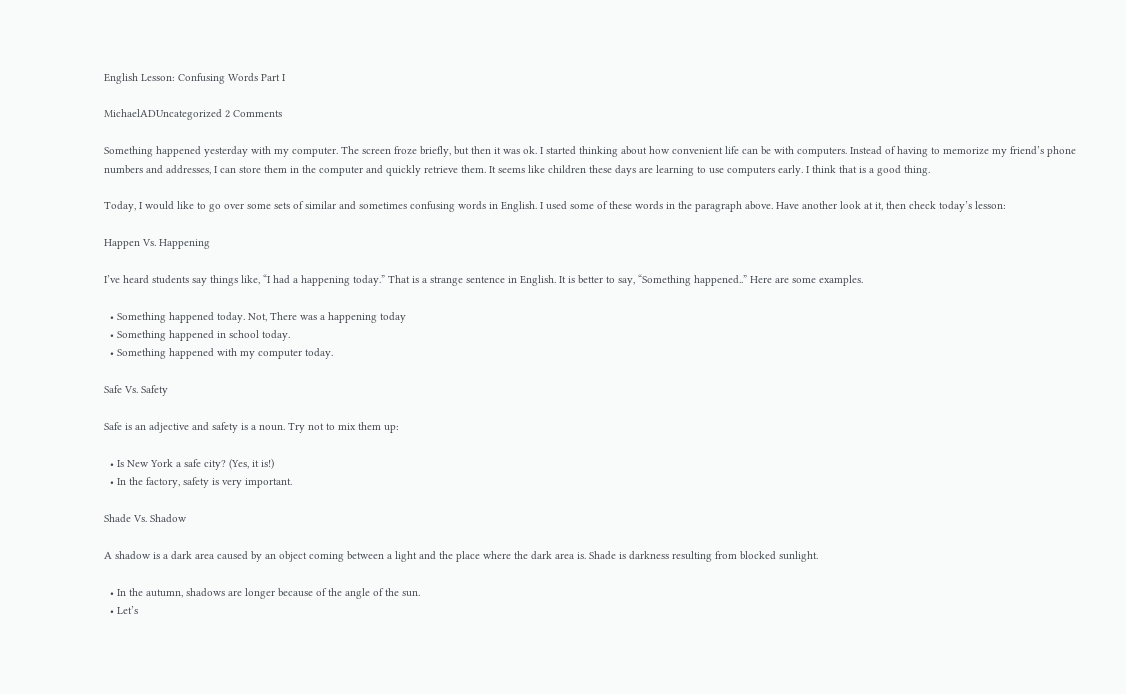English Lesson: Confusing Words Part I

MichaelADUncategorized 2 Comments

Something happened yesterday with my computer. The screen froze briefly, but then it was ok. I started thinking about how convenient life can be with computers. Instead of having to memorize my friend’s phone numbers and addresses, I can store them in the computer and quickly retrieve them. It seems like children these days are learning to use computers early. I think that is a good thing.

Today, I would like to go over some sets of similar and sometimes confusing words in English. I used some of these words in the paragraph above. Have another look at it, then check today’s lesson:

Happen Vs. Happening

I’ve heard students say things like, “I had a happening today.” That is a strange sentence in English. It is better to say, “Something happened..” Here are some examples.

  • Something happened today. Not, There was a happening today
  • Something happened in school today.
  • Something happened with my computer today.

Safe Vs. Safety

Safe is an adjective and safety is a noun. Try not to mix them up:

  • Is New York a safe city? (Yes, it is!)
  • In the factory, safety is very important.

Shade Vs. Shadow

A shadow is a dark area caused by an object coming between a light and the place where the dark area is. Shade is darkness resulting from blocked sunlight.

  • In the autumn, shadows are longer because of the angle of the sun.
  • Let’s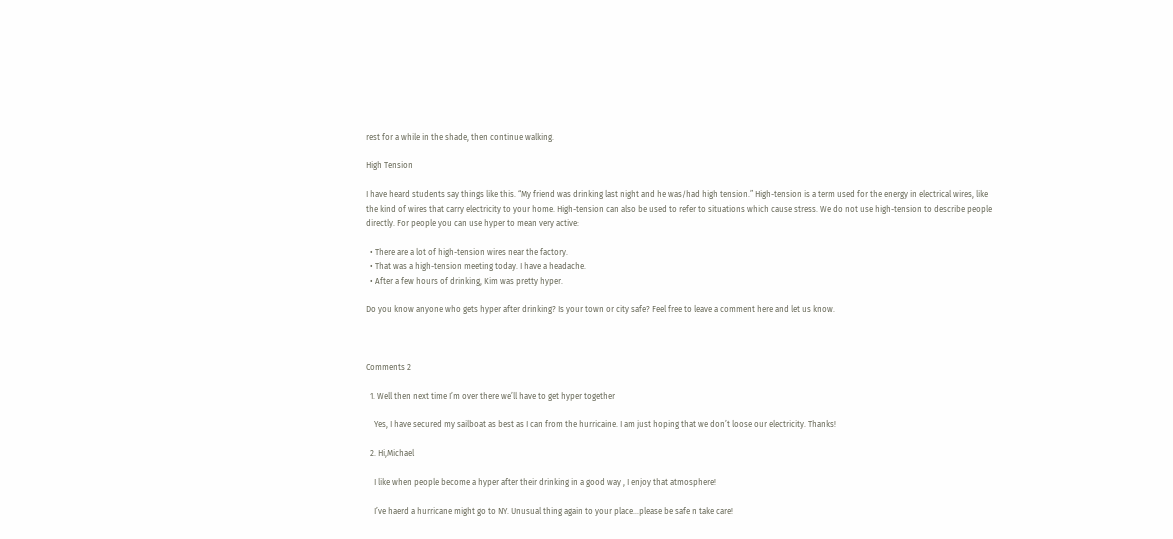rest for a while in the shade, then continue walking.

High Tension

I have heard students say things like this. “My friend was drinking last night and he was/had high tension.” High-tension is a term used for the energy in electrical wires, like the kind of wires that carry electricity to your home. High-tension can also be used to refer to situations which cause stress. We do not use high-tension to describe people directly. For people you can use hyper to mean very active:

  • There are a lot of high-tension wires near the factory.
  • That was a high-tension meeting today. I have a headache.
  • After a few hours of drinking, Kim was pretty hyper.

Do you know anyone who gets hyper after drinking? Is your town or city safe? Feel free to leave a comment here and let us know.



Comments 2

  1. Well then next time I’m over there we’ll have to get hyper together

    Yes, I have secured my sailboat as best as I can from the hurricaine. I am just hoping that we don’t loose our electricity. Thanks!

  2. Hi,Michael

    I like when people become a hyper after their drinking in a good way , I enjoy that atmosphere!

    I’ve haerd a hurricane might go to NY. Unusual thing again to your place…please be safe n take care!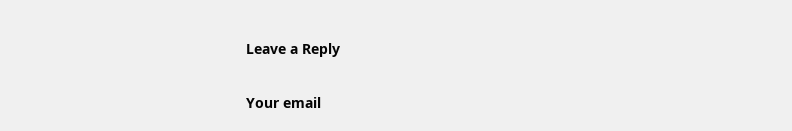Leave a Reply

Your email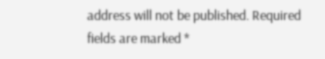address will not be published. Required fields are marked *